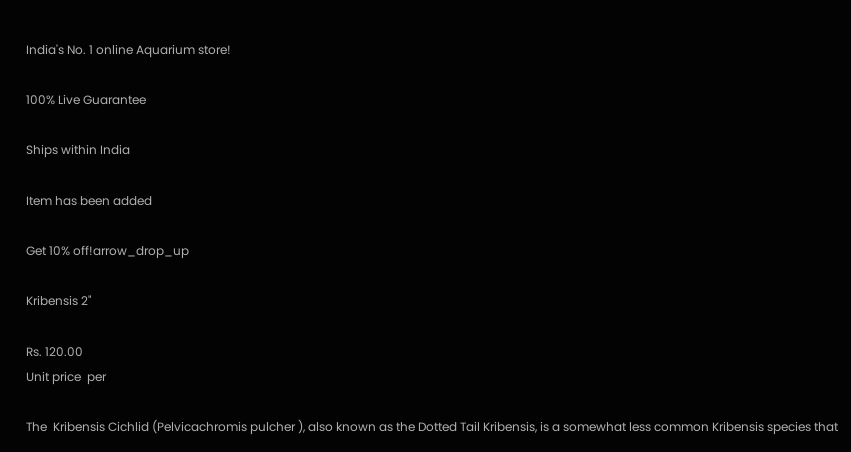India's No. 1 online Aquarium store!

100% Live Guarantee

Ships within India

Item has been added

Get 10% off!arrow_drop_up

Kribensis 2"

Rs. 120.00
Unit price  per

The  Kribensis Cichlid (Pelvicachromis pulcher ), also known as the Dotted Tail Kribensis, is a somewhat less common Kribensis species that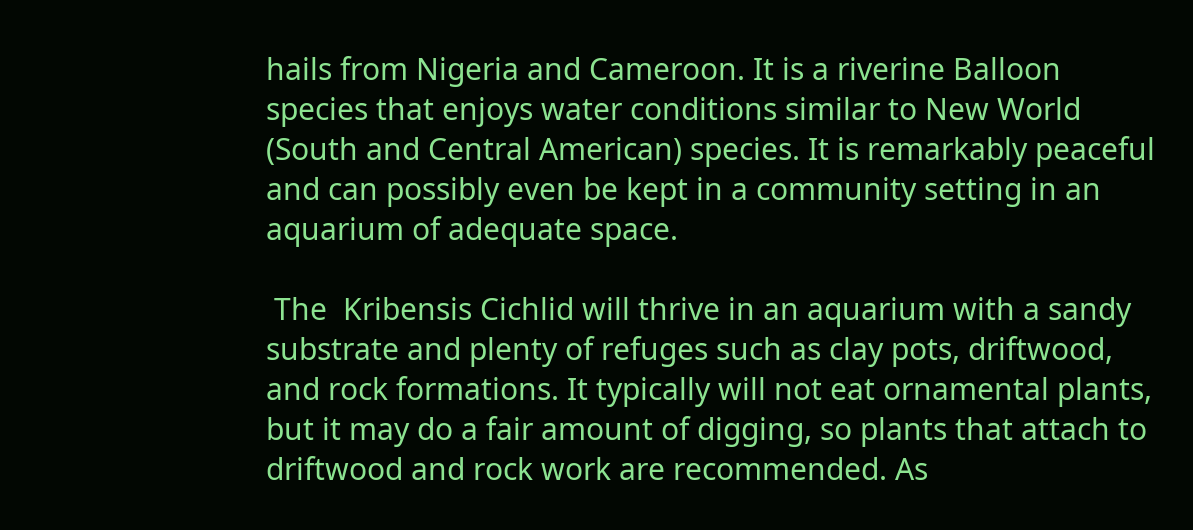hails from Nigeria and Cameroon. It is a riverine Balloon species that enjoys water conditions similar to New World (South and Central American) species. It is remarkably peaceful and can possibly even be kept in a community setting in an aquarium of adequate space.

 The  Kribensis Cichlid will thrive in an aquarium with a sandy substrate and plenty of refuges such as clay pots, driftwood, and rock formations. It typically will not eat ornamental plants, but it may do a fair amount of digging, so plants that attach to driftwood and rock work are recommended. As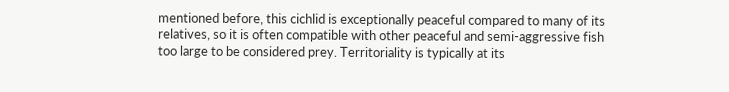mentioned before, this cichlid is exceptionally peaceful compared to many of its relatives, so it is often compatible with other peaceful and semi-aggressive fish too large to be considered prey. Territoriality is typically at its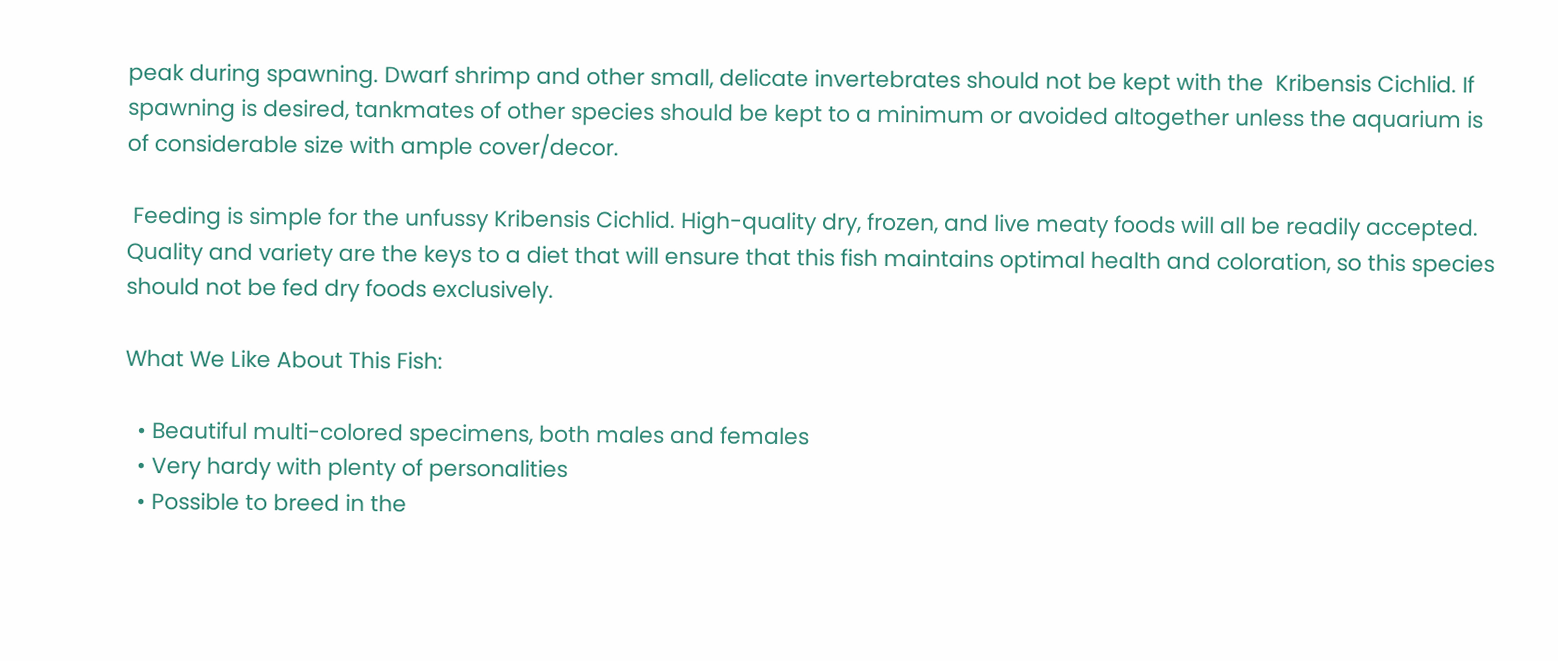peak during spawning. Dwarf shrimp and other small, delicate invertebrates should not be kept with the  Kribensis Cichlid. If spawning is desired, tankmates of other species should be kept to a minimum or avoided altogether unless the aquarium is of considerable size with ample cover/decor.

 Feeding is simple for the unfussy Kribensis Cichlid. High-quality dry, frozen, and live meaty foods will all be readily accepted. Quality and variety are the keys to a diet that will ensure that this fish maintains optimal health and coloration, so this species should not be fed dry foods exclusively.

What We Like About This Fish:

  • Beautiful multi-colored specimens, both males and females
  • Very hardy with plenty of personalities
  • Possible to breed in the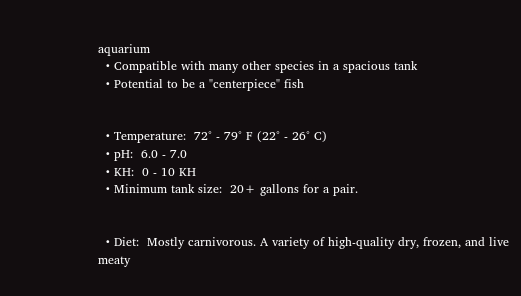aquarium
  • Compatible with many other species in a spacious tank
  • Potential to be a "centerpiece" fish


  • Temperature:  72° - 79° F (22° - 26° C)
  • pH:  6.0 - 7.0
  • KH:  0 - 10 KH
  • Minimum tank size:  20+ gallons for a pair.


  • Diet:  Mostly carnivorous. A variety of high-quality dry, frozen, and live meaty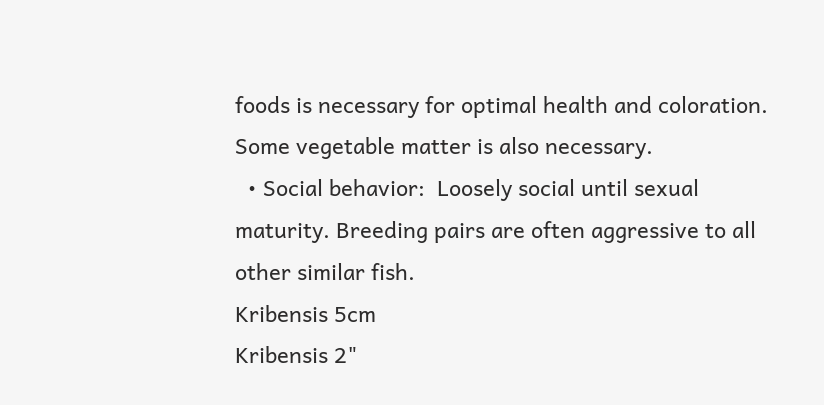foods is necessary for optimal health and coloration. Some vegetable matter is also necessary.
  • Social behavior:  Loosely social until sexual maturity. Breeding pairs are often aggressive to all other similar fish.
Kribensis 5cm
Kribensis 2"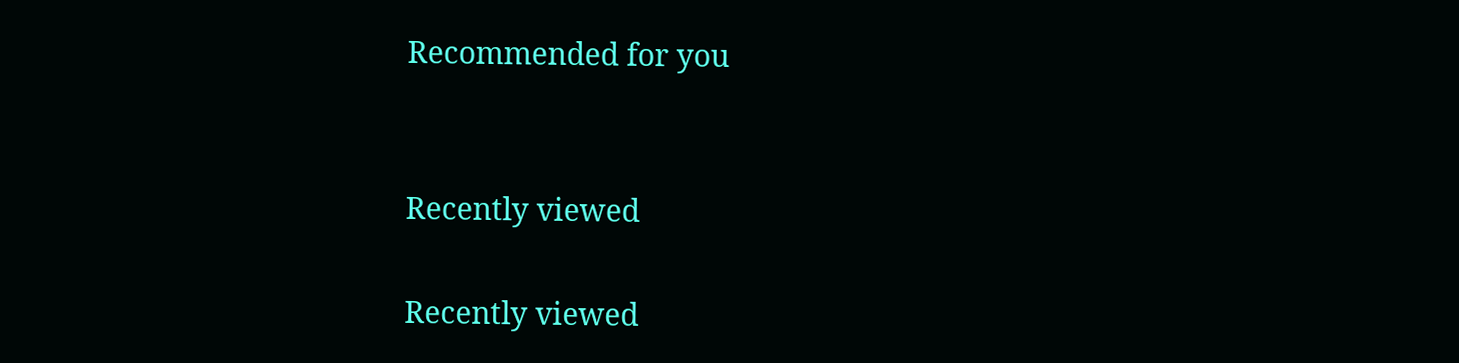Recommended for you


Recently viewed

Recently viewed